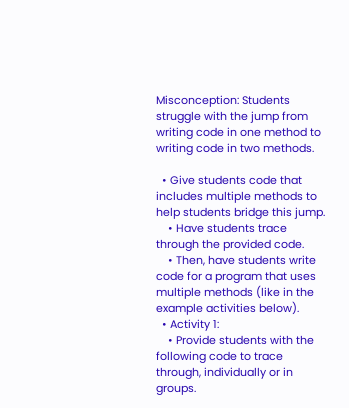Misconception: Students struggle with the jump from writing code in one method to writing code in two methods.

  • Give students code that includes multiple methods to help students bridge this jump.
    • Have students trace through the provided code.
    • Then, have students write code for a program that uses multiple methods (like in the example activities below).
  • Activity 1:
    • Provide students with the following code to trace through, individually or in groups.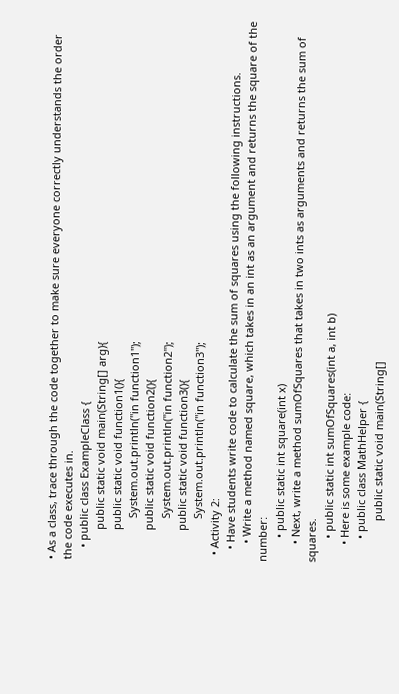• As a class, trace through the code together to make sure everyone correctly understands the order the code executes in.
    • public class ExampleClass {
          public static void main(String[] arg){
          public static void function1(){
              System.out.println("in function1");
          public static void function2(){
              System.out.println("in function2");
          public static void function3(){
              System.out.println("in function3");
  • Activity 2:
    • Have students write code to calculate the sum of squares using the following instructions.
      • Write a method named square, which takes in an int as an argument and returns the square of the number:
        • public static int square(int x)
      • Next, write a method sumOfSquares that takes in two ints as arguments and returns the sum of squares.
        • public static int sumOfSquares(int a, int b)
      • Here is some example code:
        • public class MathHelper {
              public static void main(String[]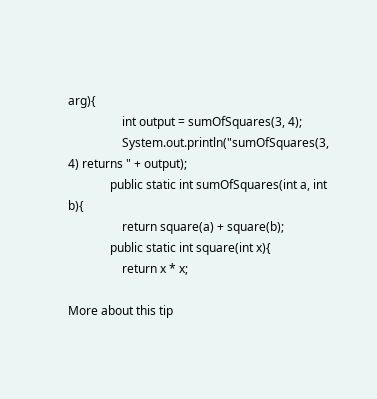arg){
                  int output = sumOfSquares(3, 4);
                  System.out.println("sumOfSquares(3, 4) returns " + output);
              public static int sumOfSquares(int a, int b){
                  return square(a) + square(b);
              public static int square(int x){
                  return x * x;

More about this tip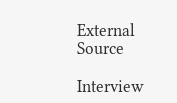External Source

Interview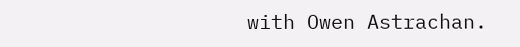with Owen Astrachan.